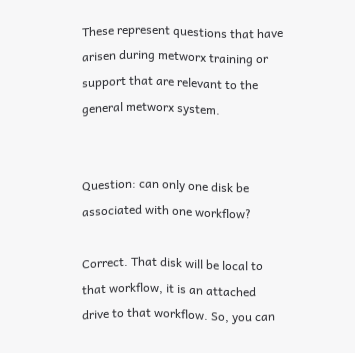These represent questions that have arisen during metworx training or support that are relevant to the general metworx system.


Question: can only one disk be associated with one workflow?

Correct. That disk will be local to that workflow, it is an attached drive to that workflow. So, you can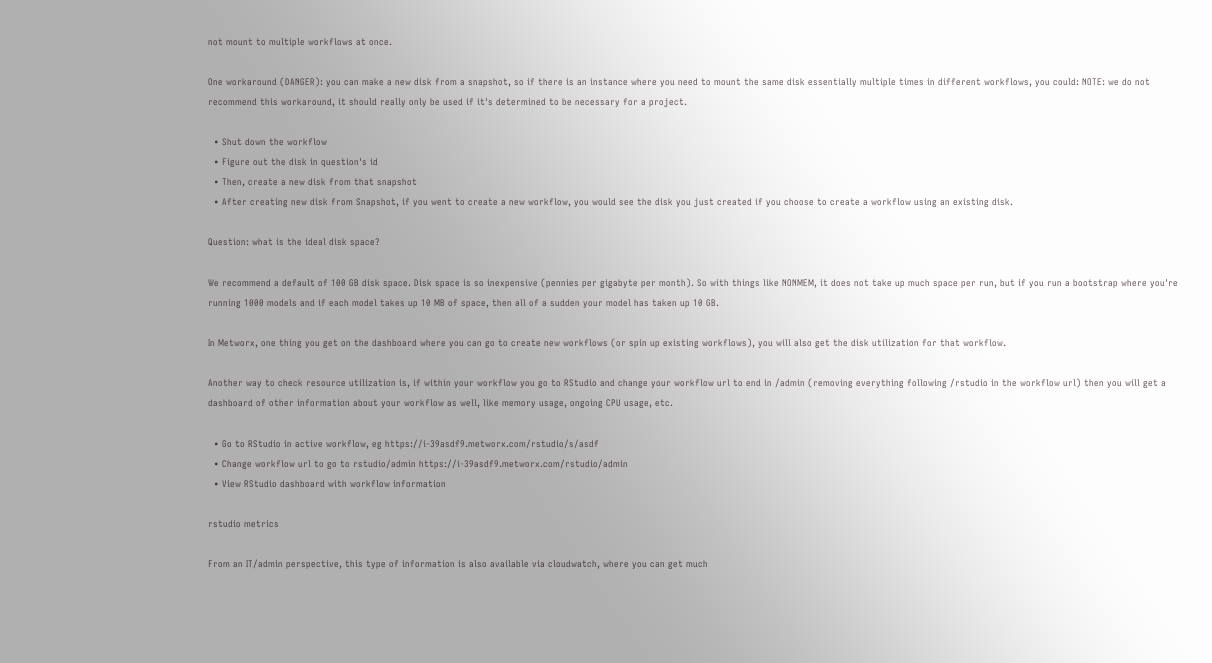not mount to multiple workflows at once.

One workaround (DANGER): you can make a new disk from a snapshot, so if there is an instance where you need to mount the same disk essentially multiple times in different workflows, you could: NOTE: we do not recommend this workaround, it should really only be used if it's determined to be necessary for a project.

  • Shut down the workflow
  • Figure out the disk in question's id
  • Then, create a new disk from that snapshot
  • After creating new disk from Snapshot, if you went to create a new workflow, you would see the disk you just created if you choose to create a workflow using an existing disk.

Question: what is the ideal disk space?

We recommend a default of 100 GB disk space. Disk space is so inexpensive (pennies per gigabyte per month). So with things like NONMEM, it does not take up much space per run, but if you run a bootstrap where you're running 1000 models and if each model takes up 10 MB of space, then all of a sudden your model has taken up 10 GB.

In Metworx, one thing you get on the dashboard where you can go to create new workflows (or spin up existing workflows), you will also get the disk utilization for that workflow.

Another way to check resource utilization is, if within your workflow you go to RStudio and change your workflow url to end in /admin (removing everything following /rstudio in the workflow url) then you will get a dashboard of other information about your workflow as well, like memory usage, ongoing CPU usage, etc.

  • Go to RStudio in active workflow, eg https://i-39asdf9.metworx.com/rstudio/s/asdf
  • Change workflow url to go to rstudio/admin https://i-39asdf9.metworx.com/rstudio/admin
  • View RStudio dashboard with workflow information

rstudio metrics

From an IT/admin perspective, this type of information is also available via cloudwatch, where you can get much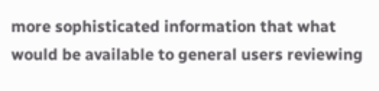more sophisticated information that what would be available to general users reviewing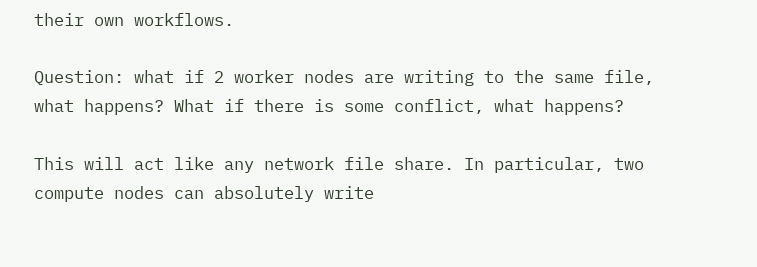their own workflows.

Question: what if 2 worker nodes are writing to the same file, what happens? What if there is some conflict, what happens?

This will act like any network file share. In particular, two compute nodes can absolutely write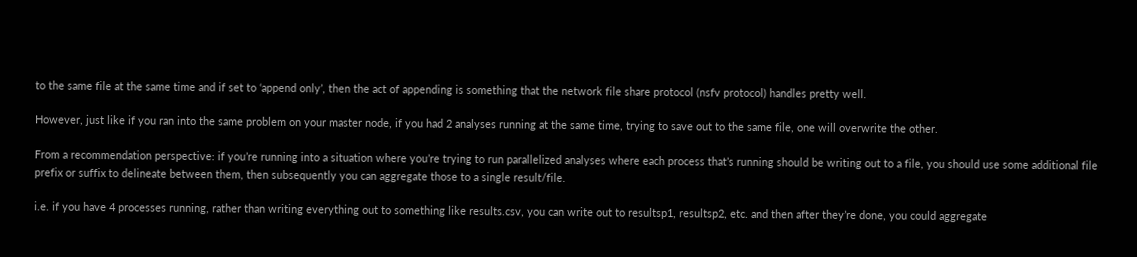to the same file at the same time and if set to ‘append only’, then the act of appending is something that the network file share protocol (nsfv protocol) handles pretty well.

However, just like if you ran into the same problem on your master node, if you had 2 analyses running at the same time, trying to save out to the same file, one will overwrite the other.

From a recommendation perspective: if you’re running into a situation where you’re trying to run parallelized analyses where each process that’s running should be writing out to a file, you should use some additional file prefix or suffix to delineate between them, then subsequently you can aggregate those to a single result/file.

i.e. if you have 4 processes running, rather than writing everything out to something like results.csv, you can write out to resultsp1, resultsp2, etc. and then after they’re done, you could aggregate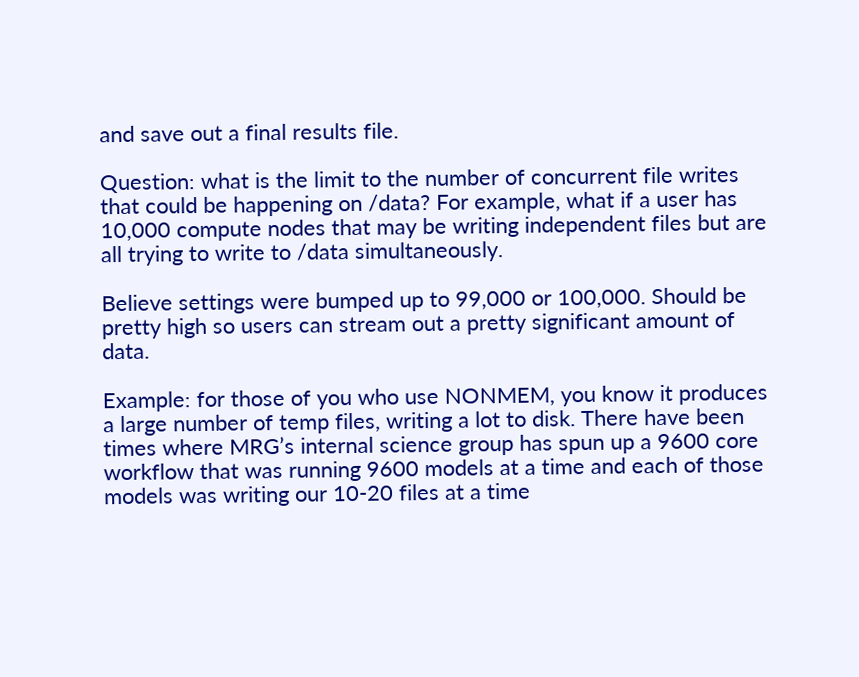and save out a final results file.

Question: what is the limit to the number of concurrent file writes that could be happening on /data? For example, what if a user has 10,000 compute nodes that may be writing independent files but are all trying to write to /data simultaneously.

Believe settings were bumped up to 99,000 or 100,000. Should be pretty high so users can stream out a pretty significant amount of data.

Example: for those of you who use NONMEM, you know it produces a large number of temp files, writing a lot to disk. There have been times where MRG’s internal science group has spun up a 9600 core workflow that was running 9600 models at a time and each of those models was writing our 10-20 files at a time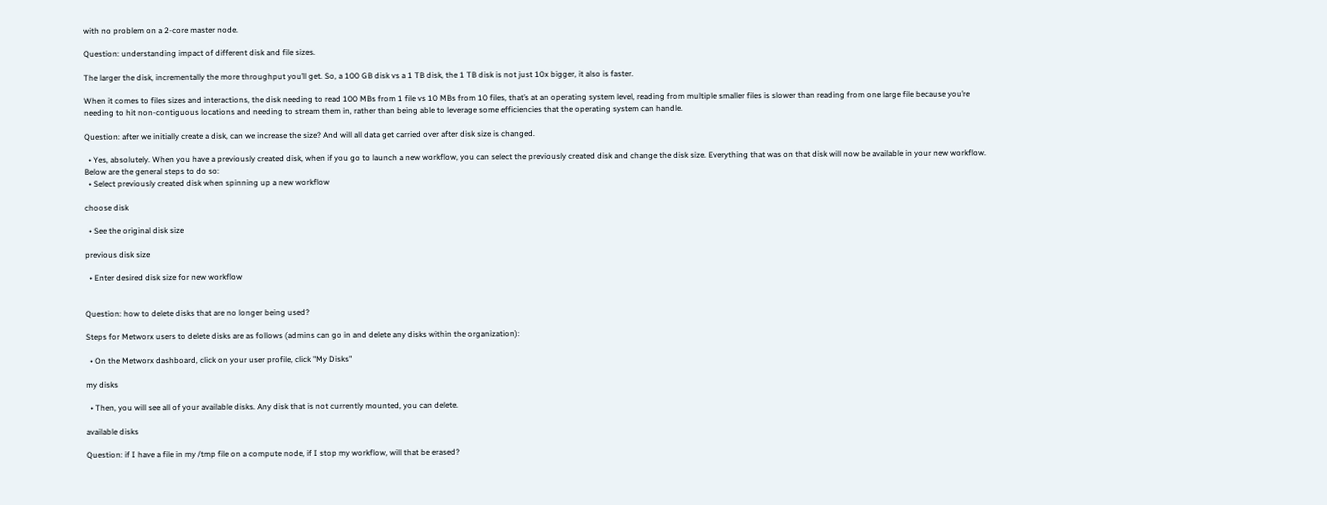with no problem on a 2-core master node.

Question: understanding impact of different disk and file sizes.

The larger the disk, incrementally the more throughput you’ll get. So, a 100 GB disk vs a 1 TB disk, the 1 TB disk is not just 10x bigger, it also is faster.

When it comes to files sizes and interactions, the disk needing to read 100 MBs from 1 file vs 10 MBs from 10 files, that’s at an operating system level, reading from multiple smaller files is slower than reading from one large file because you’re needing to hit non-contiguous locations and needing to stream them in, rather than being able to leverage some efficiencies that the operating system can handle.

Question: after we initially create a disk, can we increase the size? And will all data get carried over after disk size is changed.

  • Yes, absolutely. When you have a previously created disk, when if you go to launch a new workflow, you can select the previously created disk and change the disk size. Everything that was on that disk will now be available in your new workflow. Below are the general steps to do so:
  • Select previously created disk when spinning up a new workflow

choose disk

  • See the original disk size

previous disk size

  • Enter desired disk size for new workflow


Question: how to delete disks that are no longer being used?

Steps for Metworx users to delete disks are as follows (admins can go in and delete any disks within the organization):

  • On the Metworx dashboard, click on your user profile, click "My Disks"

my disks

  • Then, you will see all of your available disks. Any disk that is not currently mounted, you can delete.

available disks

Question: if I have a file in my /tmp file on a compute node, if I stop my workflow, will that be erased?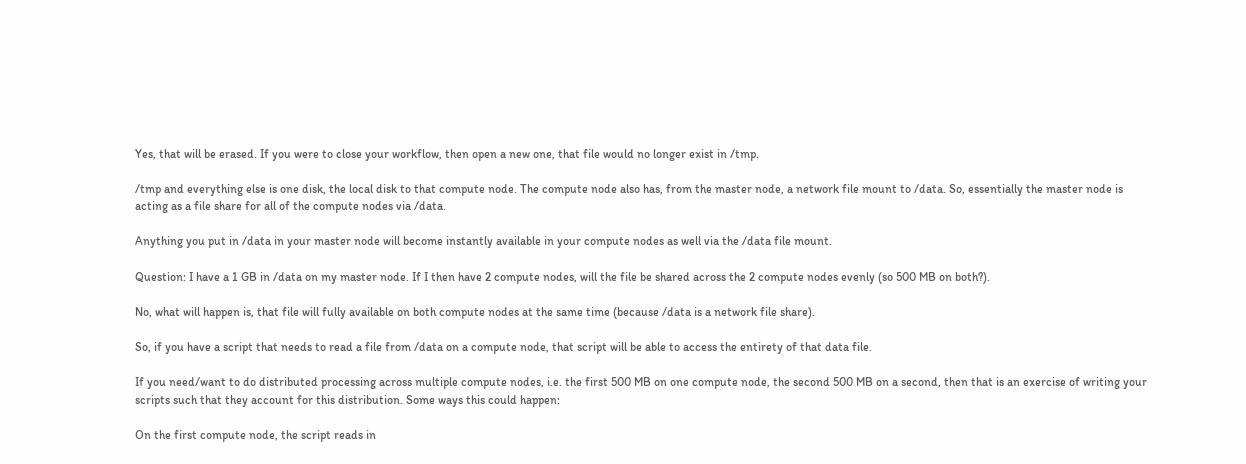Yes, that will be erased. If you were to close your workflow, then open a new one, that file would no longer exist in /tmp.

/tmp and everything else is one disk, the local disk to that compute node. The compute node also has, from the master node, a network file mount to /data. So, essentially the master node is acting as a file share for all of the compute nodes via /data.

Anything you put in /data in your master node will become instantly available in your compute nodes as well via the /data file mount.

Question: I have a 1 GB in /data on my master node. If I then have 2 compute nodes, will the file be shared across the 2 compute nodes evenly (so 500 MB on both?).

No, what will happen is, that file will fully available on both compute nodes at the same time (because /data is a network file share).

So, if you have a script that needs to read a file from /data on a compute node, that script will be able to access the entirety of that data file.

If you need/want to do distributed processing across multiple compute nodes, i.e. the first 500 MB on one compute node, the second 500 MB on a second, then that is an exercise of writing your scripts such that they account for this distribution. Some ways this could happen:

On the first compute node, the script reads in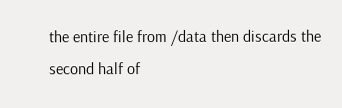the entire file from /data then discards the second half of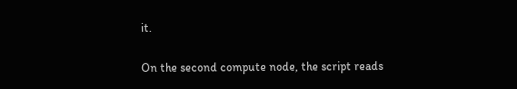it.

On the second compute node, the script reads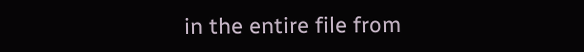in the entire file from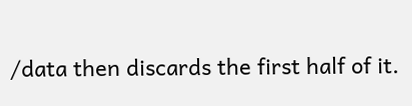/data then discards the first half of it.